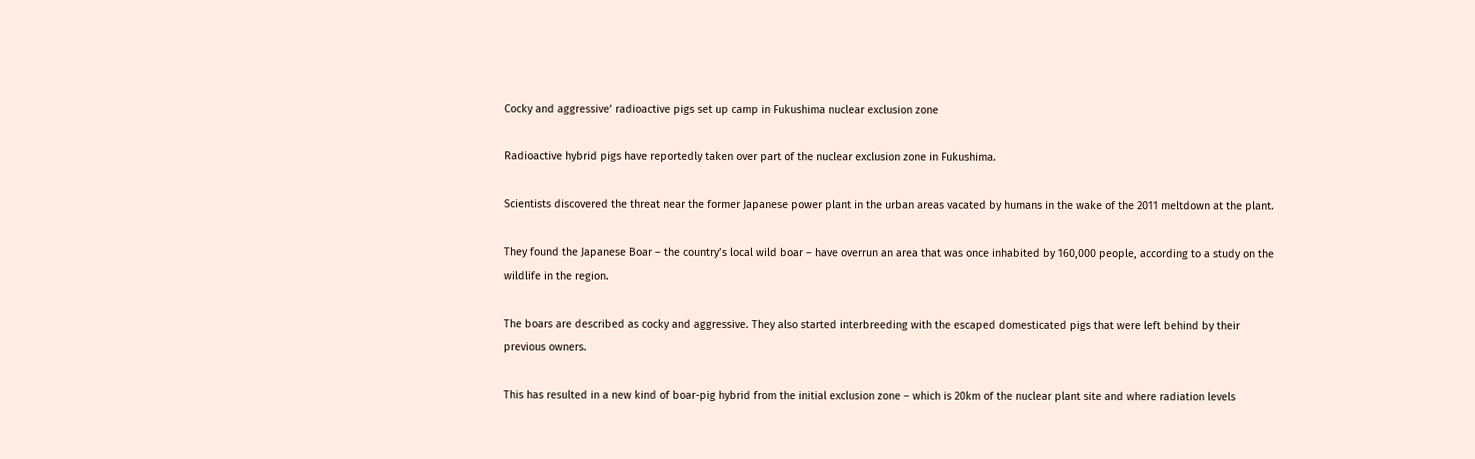Cocky and aggressive’ radioactive pigs set up camp in Fukushima nuclear exclusion zone

Radioactive hybrid pigs have reportedly taken over part of the nuclear exclusion zone in Fukushima.

Scientists discovered the threat near the former Japanese power plant in the urban areas vacated by humans in the wake of the 2011 meltdown at the plant.

They found the Japanese Boar – the country’s local wild boar – have overrun an area that was once inhabited by 160,000 people, according to a study on the wildlife in the region.

The boars are described as cocky and aggressive. They also started interbreeding with the escaped domesticated pigs that were left behind by their previous owners.

This has resulted in a new kind of boar-pig hybrid from the initial exclusion zone – which is 20km of the nuclear plant site and where radiation levels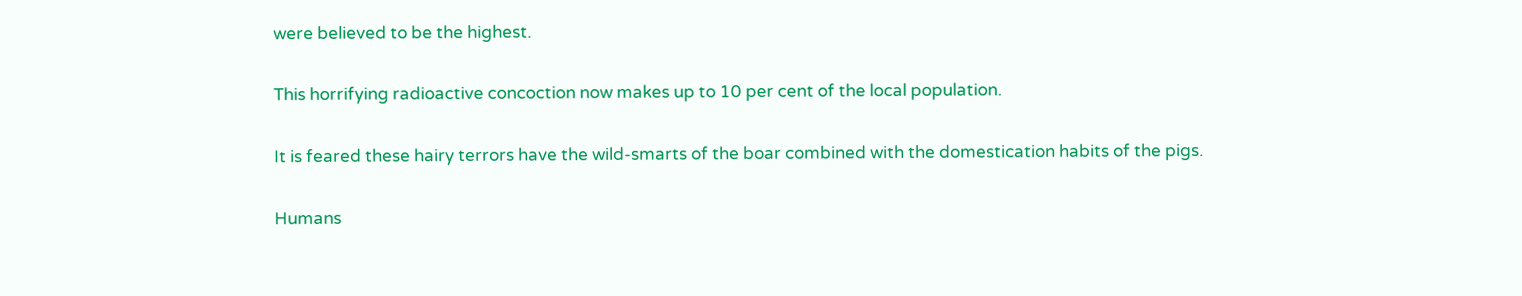were believed to be the highest.

This horrifying radioactive concoction now makes up to 10 per cent of the local population.

It is feared these hairy terrors have the wild-smarts of the boar combined with the domestication habits of the pigs.

Humans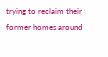trying to reclaim their former homes around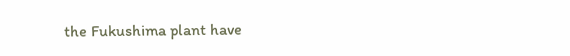the Fukushima plant have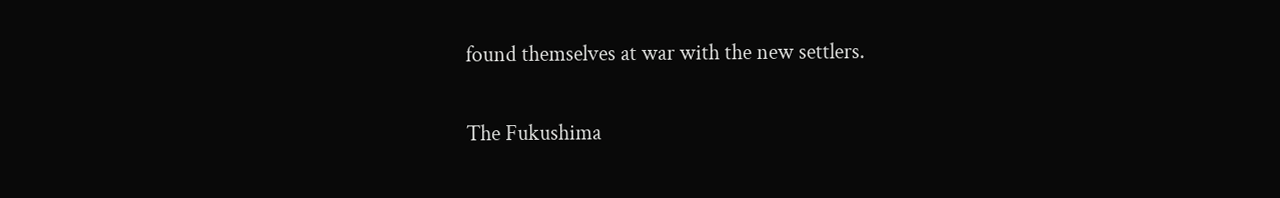found themselves at war with the new settlers.

The Fukushima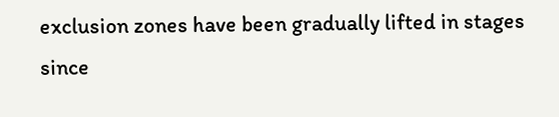exclusion zones have been gradually lifted in stages since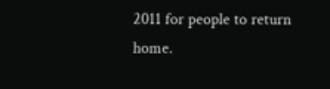2011 for people to return home.